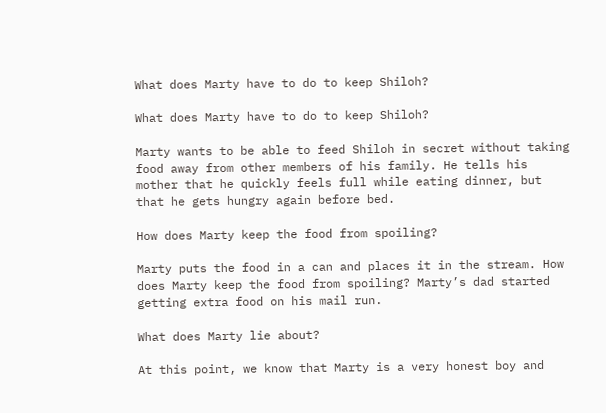What does Marty have to do to keep Shiloh?

What does Marty have to do to keep Shiloh?

Marty wants to be able to feed Shiloh in secret without taking food away from other members of his family. He tells his mother that he quickly feels full while eating dinner, but that he gets hungry again before bed.

How does Marty keep the food from spoiling?

Marty puts the food in a can and places it in the stream. How does Marty keep the food from spoiling? Marty’s dad started getting extra food on his mail run.

What does Marty lie about?

At this point, we know that Marty is a very honest boy and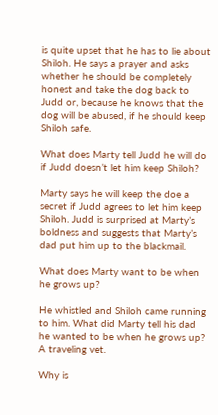is quite upset that he has to lie about Shiloh. He says a prayer and asks whether he should be completely honest and take the dog back to Judd or, because he knows that the dog will be abused, if he should keep Shiloh safe.

What does Marty tell Judd he will do if Judd doesn’t let him keep Shiloh?

Marty says he will keep the doe a secret if Judd agrees to let him keep Shiloh. Judd is surprised at Marty’s boldness and suggests that Marty’s dad put him up to the blackmail.

What does Marty want to be when he grows up?

He whistled and Shiloh came running to him. What did Marty tell his dad he wanted to be when he grows up? A traveling vet.

Why is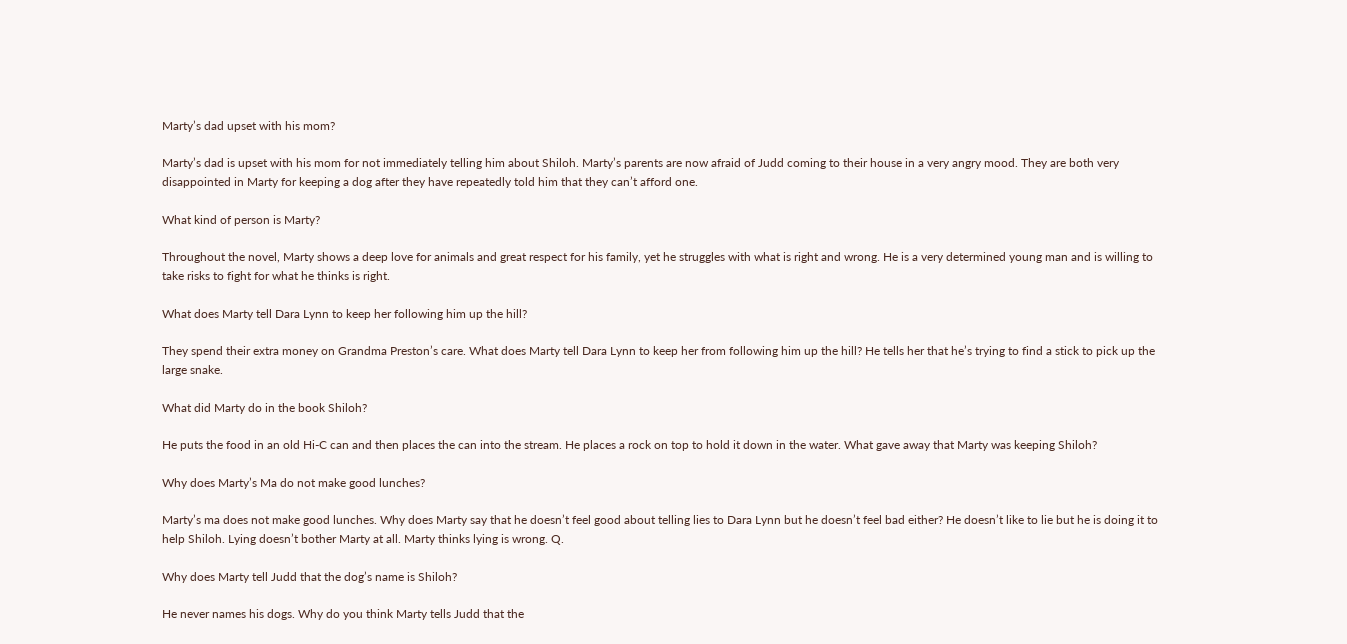Marty’s dad upset with his mom?

Marty’s dad is upset with his mom for not immediately telling him about Shiloh. Marty’s parents are now afraid of Judd coming to their house in a very angry mood. They are both very disappointed in Marty for keeping a dog after they have repeatedly told him that they can’t afford one.

What kind of person is Marty?

Throughout the novel, Marty shows a deep love for animals and great respect for his family, yet he struggles with what is right and wrong. He is a very determined young man and is willing to take risks to fight for what he thinks is right.

What does Marty tell Dara Lynn to keep her following him up the hill?

They spend their extra money on Grandma Preston’s care. What does Marty tell Dara Lynn to keep her from following him up the hill? He tells her that he’s trying to find a stick to pick up the large snake.

What did Marty do in the book Shiloh?

He puts the food in an old Hi-C can and then places the can into the stream. He places a rock on top to hold it down in the water. What gave away that Marty was keeping Shiloh?

Why does Marty’s Ma do not make good lunches?

Marty’s ma does not make good lunches. Why does Marty say that he doesn’t feel good about telling lies to Dara Lynn but he doesn’t feel bad either? He doesn’t like to lie but he is doing it to help Shiloh. Lying doesn’t bother Marty at all. Marty thinks lying is wrong. Q.

Why does Marty tell Judd that the dog’s name is Shiloh?

He never names his dogs. Why do you think Marty tells Judd that the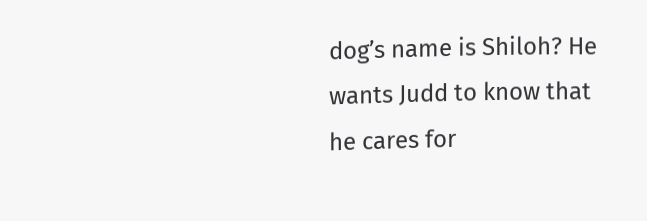dog’s name is Shiloh? He wants Judd to know that he cares for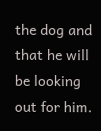the dog and that he will be looking out for him.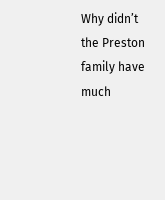Why didn’t the Preston family have much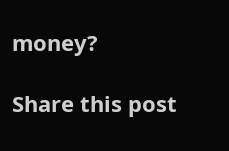money?

Share this post